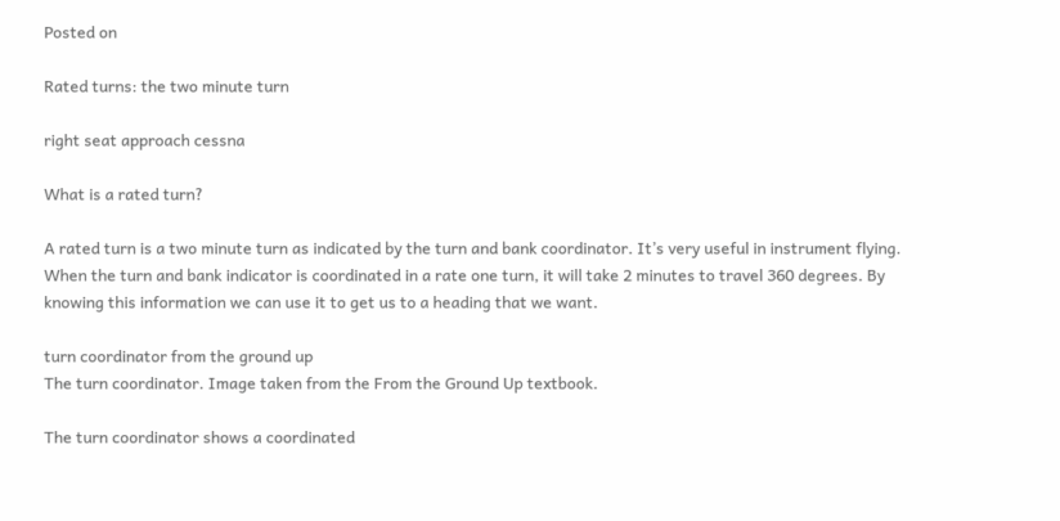Posted on

Rated turns: the two minute turn

right seat approach cessna

What is a rated turn?

A rated turn is a two minute turn as indicated by the turn and bank coordinator. It’s very useful in instrument flying. When the turn and bank indicator is coordinated in a rate one turn, it will take 2 minutes to travel 360 degrees. By knowing this information we can use it to get us to a heading that we want.

turn coordinator from the ground up
The turn coordinator. Image taken from the From the Ground Up textbook.

The turn coordinator shows a coordinated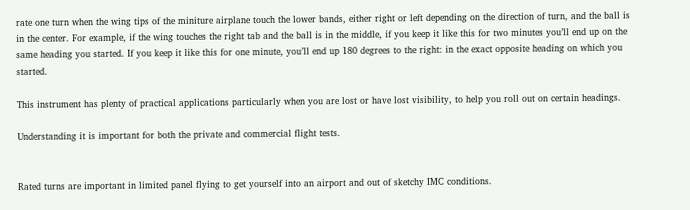rate one turn when the wing tips of the miniture airplane touch the lower bands, either right or left depending on the direction of turn, and the ball is in the center. For example, if the wing touches the right tab and the ball is in the middle, if you keep it like this for two minutes you’ll end up on the same heading you started. If you keep it like this for one minute, you’ll end up 180 degrees to the right: in the exact opposite heading on which you started.

This instrument has plenty of practical applications particularly when you are lost or have lost visibility, to help you roll out on certain headings.

Understanding it is important for both the private and commercial flight tests.


Rated turns are important in limited panel flying to get yourself into an airport and out of sketchy IMC conditions.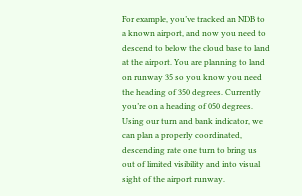For example, you’ve tracked an NDB to a known airport, and now you need to descend to below the cloud base to land at the airport. You are planning to land on runway 35 so you know you need the heading of 350 degrees. Currently you’re on a heading of 050 degrees. Using our turn and bank indicator, we can plan a properly coordinated, descending rate one turn to bring us out of limited visibility and into visual sight of the airport runway.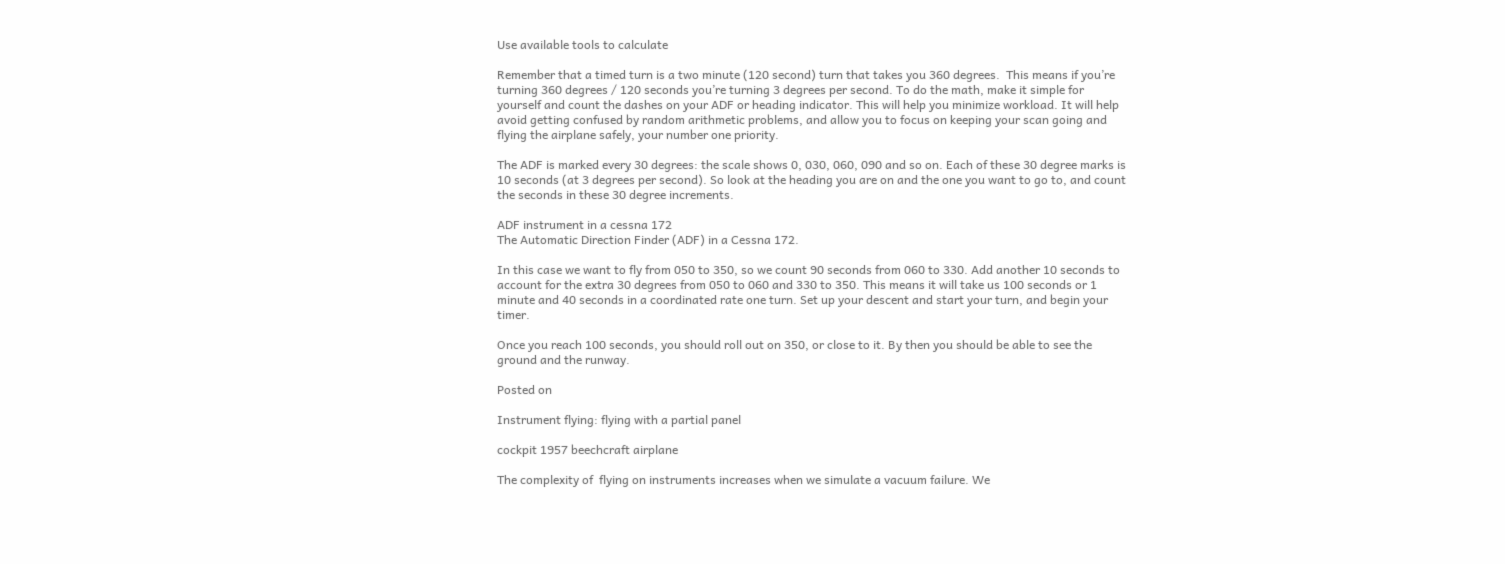Use available tools to calculate

Remember that a timed turn is a two minute (120 second) turn that takes you 360 degrees.  This means if you’re turning 360 degrees / 120 seconds you’re turning 3 degrees per second. To do the math, make it simple for yourself and count the dashes on your ADF or heading indicator. This will help you minimize workload. It will help avoid getting confused by random arithmetic problems, and allow you to focus on keeping your scan going and flying the airplane safely, your number one priority.

The ADF is marked every 30 degrees: the scale shows 0, 030, 060, 090 and so on. Each of these 30 degree marks is 10 seconds (at 3 degrees per second). So look at the heading you are on and the one you want to go to, and count the seconds in these 30 degree increments.

ADF instrument in a cessna 172
The Automatic Direction Finder (ADF) in a Cessna 172.

In this case we want to fly from 050 to 350, so we count 90 seconds from 060 to 330. Add another 10 seconds to account for the extra 30 degrees from 050 to 060 and 330 to 350. This means it will take us 100 seconds or 1 minute and 40 seconds in a coordinated rate one turn. Set up your descent and start your turn, and begin your timer.

Once you reach 100 seconds, you should roll out on 350, or close to it. By then you should be able to see the ground and the runway.

Posted on

Instrument flying: flying with a partial panel

cockpit 1957 beechcraft airplane

The complexity of  flying on instruments increases when we simulate a vacuum failure. We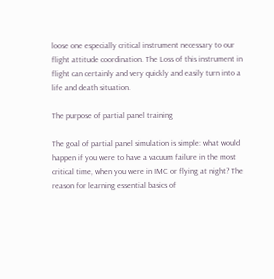loose one especially critical instrument necessary to our flight attitude coordination. The Loss of this instrument in flight can certainly and very quickly and easily turn into a life and death situation.

The purpose of partial panel training

The goal of partial panel simulation is simple: what would happen if you were to have a vacuum failure in the most critical time, when you were in IMC or flying at night? The reason for learning essential basics of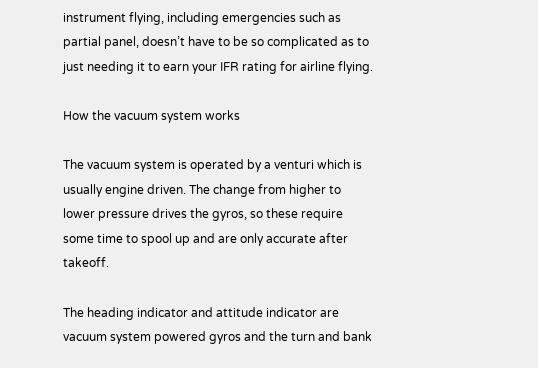instrument flying, including emergencies such as partial panel, doesn’t have to be so complicated as to just needing it to earn your IFR rating for airline flying.

How the vacuum system works

The vacuum system is operated by a venturi which is usually engine driven. The change from higher to lower pressure drives the gyros, so these require some time to spool up and are only accurate after takeoff.

The heading indicator and attitude indicator are vacuum system powered gyros and the turn and bank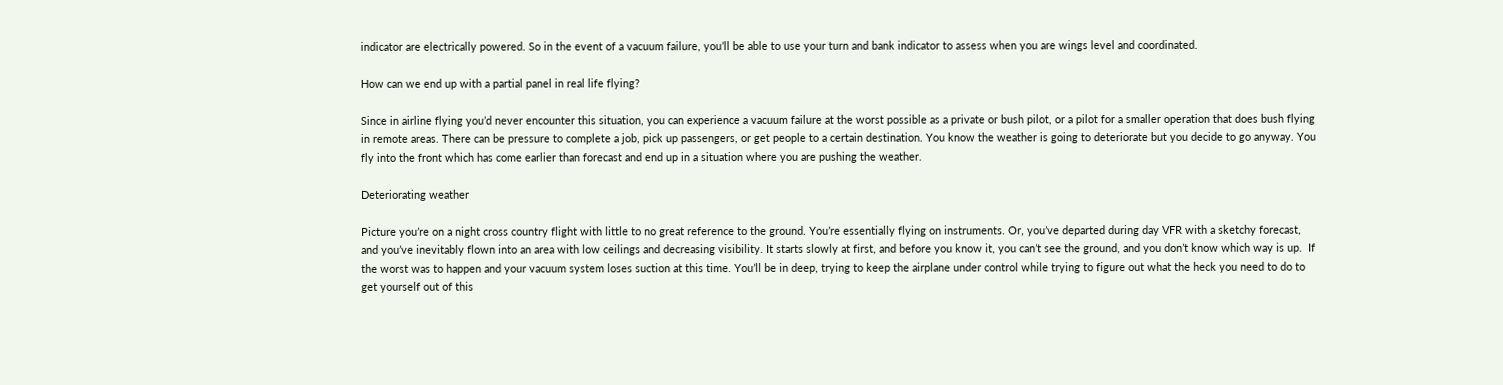indicator are electrically powered. So in the event of a vacuum failure, you’ll be able to use your turn and bank indicator to assess when you are wings level and coordinated.

How can we end up with a partial panel in real life flying?

Since in airline flying you’d never encounter this situation, you can experience a vacuum failure at the worst possible as a private or bush pilot, or a pilot for a smaller operation that does bush flying in remote areas. There can be pressure to complete a job, pick up passengers, or get people to a certain destination. You know the weather is going to deteriorate but you decide to go anyway. You fly into the front which has come earlier than forecast and end up in a situation where you are pushing the weather.

Deteriorating weather

Picture you’re on a night cross country flight with little to no great reference to the ground. You’re essentially flying on instruments. Or, you’ve departed during day VFR with a sketchy forecast, and you’ve inevitably flown into an area with low ceilings and decreasing visibility. It starts slowly at first, and before you know it, you can’t see the ground, and you don’t know which way is up.  If the worst was to happen and your vacuum system loses suction at this time. You’ll be in deep, trying to keep the airplane under control while trying to figure out what the heck you need to do to get yourself out of this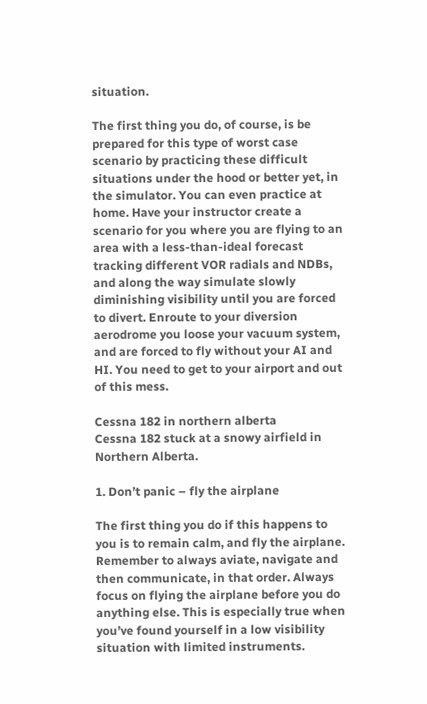situation.

The first thing you do, of course, is be prepared for this type of worst case scenario by practicing these difficult situations under the hood or better yet, in the simulator. You can even practice at home. Have your instructor create a scenario for you where you are flying to an area with a less-than-ideal forecast tracking different VOR radials and NDBs, and along the way simulate slowly diminishing visibility until you are forced to divert. Enroute to your diversion aerodrome you loose your vacuum system, and are forced to fly without your AI and HI. You need to get to your airport and out of this mess.

Cessna 182 in northern alberta
Cessna 182 stuck at a snowy airfield in Northern Alberta.

1. Don’t panic – fly the airplane

The first thing you do if this happens to you is to remain calm, and fly the airplane. Remember to always aviate, navigate and then communicate, in that order. Always focus on flying the airplane before you do anything else. This is especially true when you’ve found yourself in a low visibility situation with limited instruments.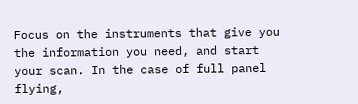Focus on the instruments that give you the information you need, and start your scan. In the case of full panel flying,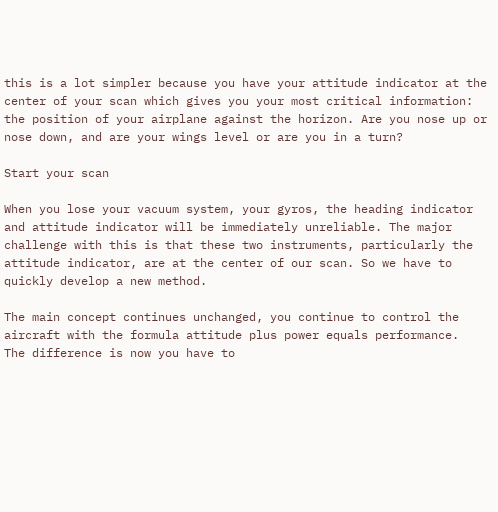this is a lot simpler because you have your attitude indicator at the center of your scan which gives you your most critical information: the position of your airplane against the horizon. Are you nose up or nose down, and are your wings level or are you in a turn?

Start your scan

When you lose your vacuum system, your gyros, the heading indicator and attitude indicator will be immediately unreliable. The major challenge with this is that these two instruments, particularly the attitude indicator, are at the center of our scan. So we have to quickly develop a new method.

The main concept continues unchanged, you continue to control the aircraft with the formula attitude plus power equals performance.  The difference is now you have to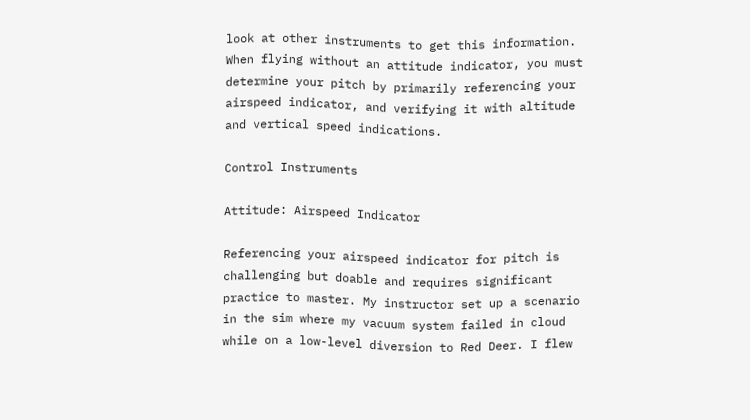look at other instruments to get this information. When flying without an attitude indicator, you must determine your pitch by primarily referencing your airspeed indicator, and verifying it with altitude and vertical speed indications.

Control Instruments

Attitude: Airspeed Indicator

Referencing your airspeed indicator for pitch is challenging but doable and requires significant practice to master. My instructor set up a scenario in the sim where my vacuum system failed in cloud while on a low-level diversion to Red Deer. I flew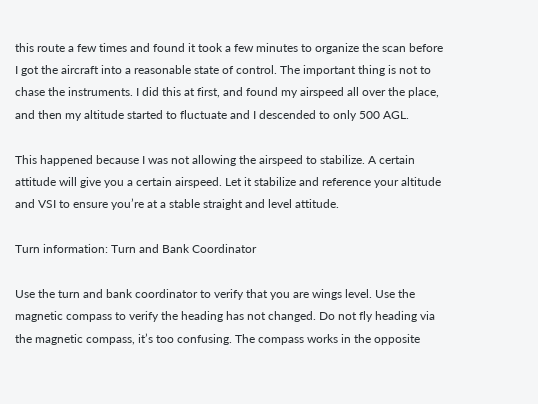this route a few times and found it took a few minutes to organize the scan before I got the aircraft into a reasonable state of control. The important thing is not to chase the instruments. I did this at first, and found my airspeed all over the place, and then my altitude started to fluctuate and I descended to only 500 AGL.

This happened because I was not allowing the airspeed to stabilize. A certain attitude will give you a certain airspeed. Let it stabilize and reference your altitude and VSI to ensure you’re at a stable straight and level attitude.

Turn information: Turn and Bank Coordinator

Use the turn and bank coordinator to verify that you are wings level. Use the magnetic compass to verify the heading has not changed. Do not fly heading via the magnetic compass, it’s too confusing. The compass works in the opposite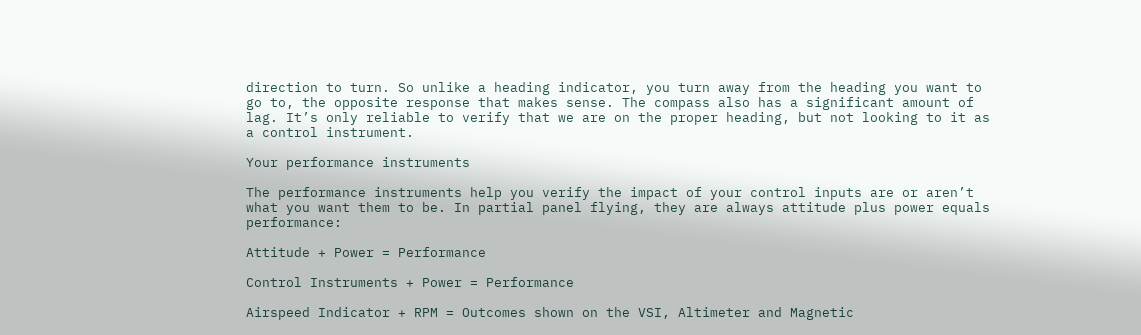direction to turn. So unlike a heading indicator, you turn away from the heading you want to go to, the opposite response that makes sense. The compass also has a significant amount of lag. It’s only reliable to verify that we are on the proper heading, but not looking to it as a control instrument.

Your performance instruments

The performance instruments help you verify the impact of your control inputs are or aren’t what you want them to be. In partial panel flying, they are always attitude plus power equals performance:

Attitude + Power = Performance

Control Instruments + Power = Performance

Airspeed Indicator + RPM = Outcomes shown on the VSI, Altimeter and Magnetic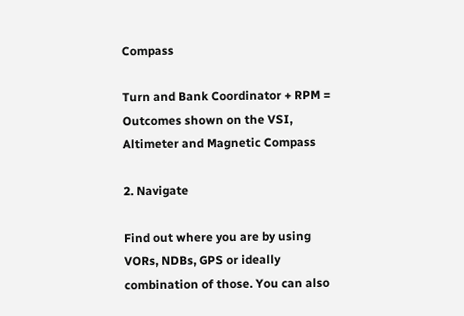Compass

Turn and Bank Coordinator + RPM = Outcomes shown on the VSI, Altimeter and Magnetic Compass

2. Navigate

Find out where you are by using VORs, NDBs, GPS or ideally combination of those. You can also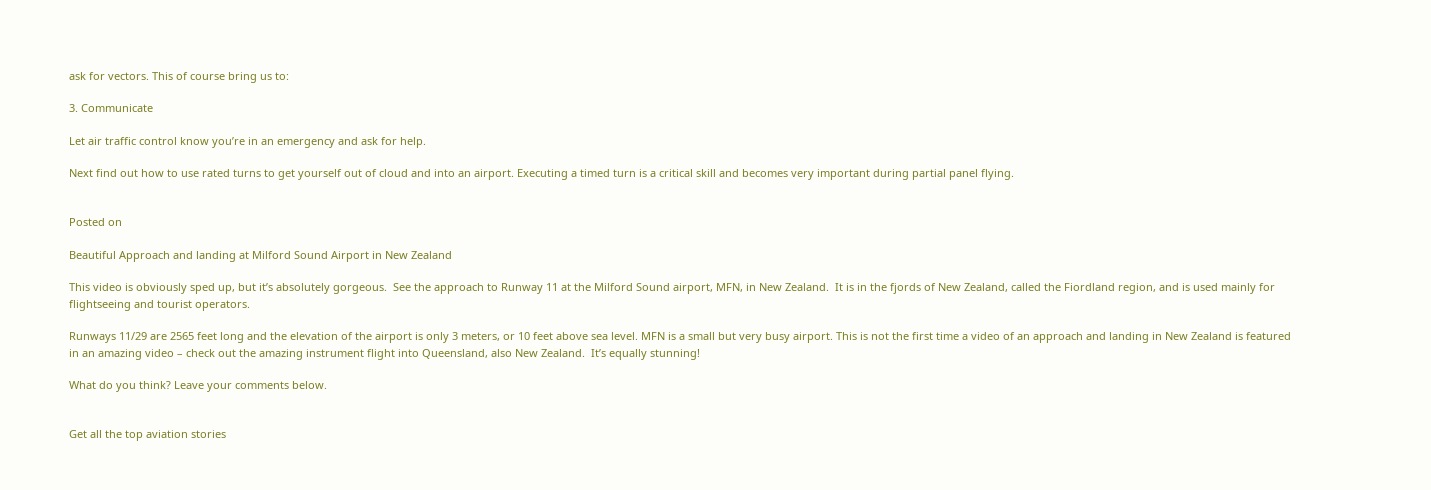ask for vectors. This of course bring us to:

3. Communicate

Let air traffic control know you’re in an emergency and ask for help.

Next find out how to use rated turns to get yourself out of cloud and into an airport. Executing a timed turn is a critical skill and becomes very important during partial panel flying.


Posted on

Beautiful Approach and landing at Milford Sound Airport in New Zealand

This video is obviously sped up, but it’s absolutely gorgeous.  See the approach to Runway 11 at the Milford Sound airport, MFN, in New Zealand.  It is in the fjords of New Zealand, called the Fiordland region, and is used mainly for flightseeing and tourist operators.

Runways 11/29 are 2565 feet long and the elevation of the airport is only 3 meters, or 10 feet above sea level. MFN is a small but very busy airport. This is not the first time a video of an approach and landing in New Zealand is featured in an amazing video – check out the amazing instrument flight into Queensland, also New Zealand.  It’s equally stunning!

What do you think? Leave your comments below.


Get all the top aviation stories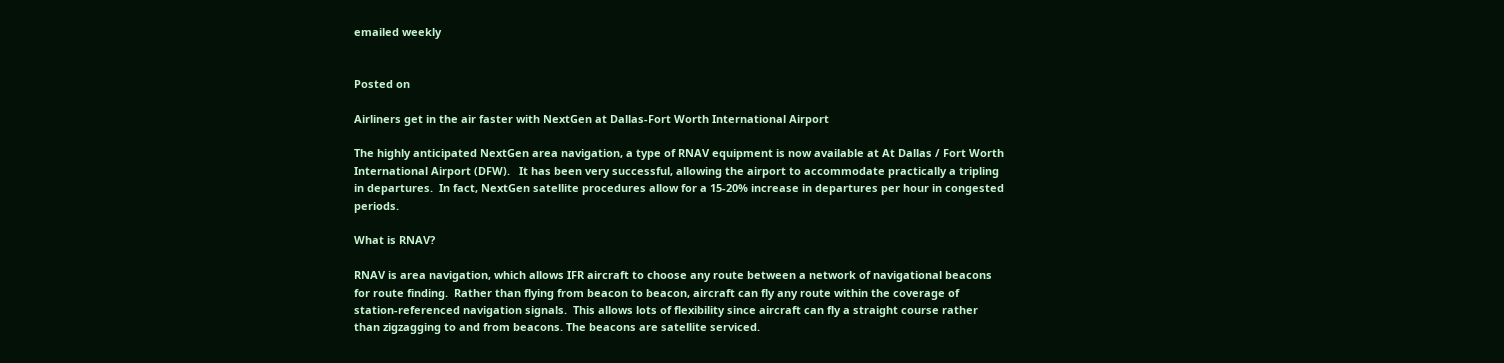emailed weekly


Posted on

Airliners get in the air faster with NextGen at Dallas-Fort Worth International Airport

The highly anticipated NextGen area navigation, a type of RNAV equipment is now available at At Dallas / Fort Worth International Airport (DFW).   It has been very successful, allowing the airport to accommodate practically a tripling in departures.  In fact, NextGen satellite procedures allow for a 15-20% increase in departures per hour in congested periods.

What is RNAV?

RNAV is area navigation, which allows IFR aircraft to choose any route between a network of navigational beacons for route finding.  Rather than flying from beacon to beacon, aircraft can fly any route within the coverage of station-referenced navigation signals.  This allows lots of flexibility since aircraft can fly a straight course rather than zigzagging to and from beacons. The beacons are satellite serviced.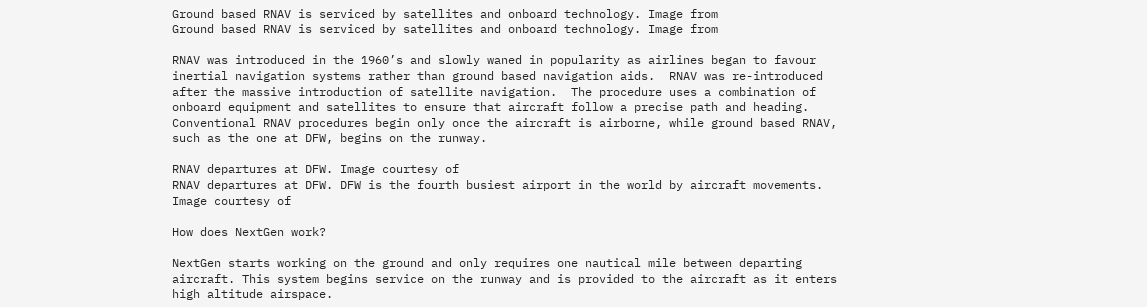Ground based RNAV is serviced by satellites and onboard technology. Image from
Ground based RNAV is serviced by satellites and onboard technology. Image from

RNAV was introduced in the 1960’s and slowly waned in popularity as airlines began to favour inertial navigation systems rather than ground based navigation aids.  RNAV was re-introduced after the massive introduction of satellite navigation.  The procedure uses a combination of onboard equipment and satellites to ensure that aircraft follow a precise path and heading. Conventional RNAV procedures begin only once the aircraft is airborne, while ground based RNAV, such as the one at DFW, begins on the runway.

RNAV departures at DFW. Image courtesy of
RNAV departures at DFW. DFW is the fourth busiest airport in the world by aircraft movements. Image courtesy of

How does NextGen work?

NextGen starts working on the ground and only requires one nautical mile between departing aircraft. This system begins service on the runway and is provided to the aircraft as it enters high altitude airspace.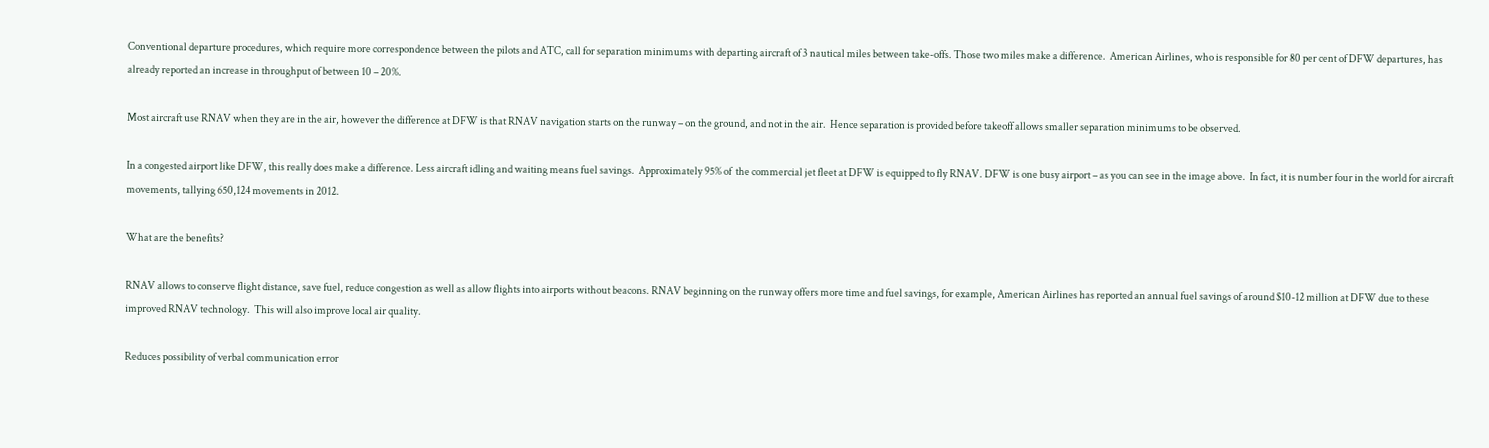Conventional departure procedures, which require more correspondence between the pilots and ATC, call for separation minimums with departing aircraft of 3 nautical miles between take-offs. Those two miles make a difference.  American Airlines, who is responsible for 80 per cent of DFW departures, has already reported an increase in throughput of between 10 – 20%.

Most aircraft use RNAV when they are in the air, however the difference at DFW is that RNAV navigation starts on the runway – on the ground, and not in the air.  Hence separation is provided before takeoff allows smaller separation minimums to be observed.

In a congested airport like DFW, this really does make a difference. Less aircraft idling and waiting means fuel savings.  Approximately 95% of  the commercial jet fleet at DFW is equipped to fly RNAV. DFW is one busy airport – as you can see in the image above.  In fact, it is number four in the world for aircraft movements, tallying 650,124 movements in 2012.

What are the benefits?

RNAV allows to conserve flight distance, save fuel, reduce congestion as well as allow flights into airports without beacons. RNAV beginning on the runway offers more time and fuel savings, for example, American Airlines has reported an annual fuel savings of around $10-12 million at DFW due to these improved RNAV technology.  This will also improve local air quality.

Reduces possibility of verbal communication error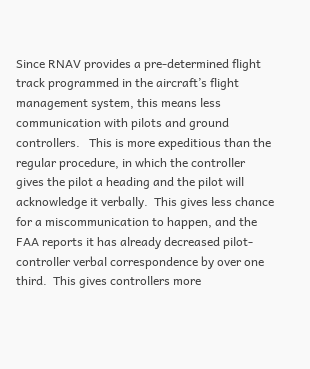Since RNAV provides a pre-determined flight track programmed in the aircraft’s flight management system, this means less communication with pilots and ground controllers.   This is more expeditious than the regular procedure, in which the controller gives the pilot a heading and the pilot will acknowledge it verbally.  This gives less chance for a miscommunication to happen, and the FAA reports it has already decreased pilot-controller verbal correspondence by over one third.  This gives controllers more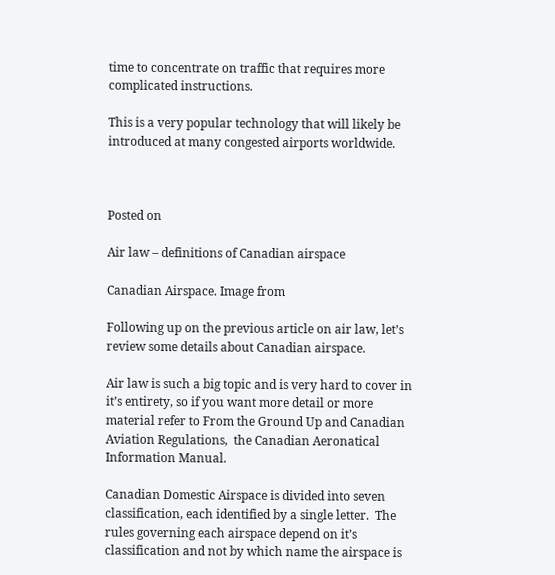time to concentrate on traffic that requires more complicated instructions.

This is a very popular technology that will likely be introduced at many congested airports worldwide.



Posted on

Air law – definitions of Canadian airspace

Canadian Airspace. Image from

Following up on the previous article on air law, let’s review some details about Canadian airspace.

Air law is such a big topic and is very hard to cover in it’s entirety, so if you want more detail or more material refer to From the Ground Up and Canadian Aviation Regulations,  the Canadian Aeronatical Information Manual.

Canadian Domestic Airspace is divided into seven classification, each identified by a single letter.  The rules governing each airspace depend on it’s classification and not by which name the airspace is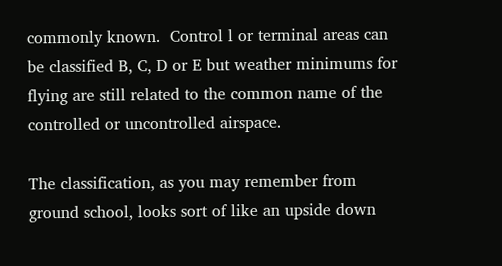commonly known.  Control l or terminal areas can be classified B, C, D or E but weather minimums for flying are still related to the common name of the controlled or uncontrolled airspace.

The classification, as you may remember from ground school, looks sort of like an upside down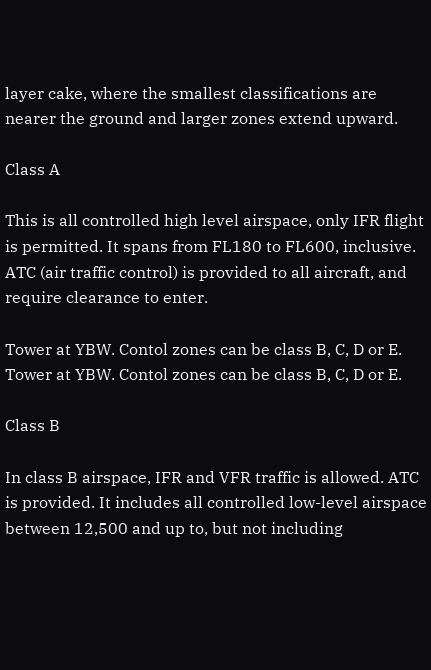layer cake, where the smallest classifications are nearer the ground and larger zones extend upward.

Class A

This is all controlled high level airspace, only IFR flight is permitted. It spans from FL180 to FL600, inclusive.  ATC (air traffic control) is provided to all aircraft, and require clearance to enter.

Tower at YBW. Contol zones can be class B, C, D or E.
Tower at YBW. Contol zones can be class B, C, D or E.

Class B

In class B airspace, IFR and VFR traffic is allowed. ATC is provided. It includes all controlled low-level airspace between 12,500 and up to, but not including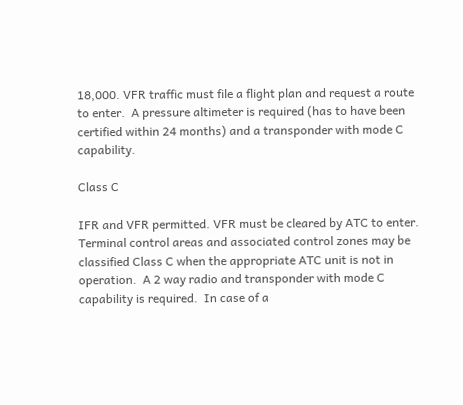18,000. VFR traffic must file a flight plan and request a route to enter.  A pressure altimeter is required (has to have been certified within 24 months) and a transponder with mode C capability.

Class C

IFR and VFR permitted. VFR must be cleared by ATC to enter. Terminal control areas and associated control zones may be classified Class C when the appropriate ATC unit is not in operation.  A 2 way radio and transponder with mode C capability is required.  In case of a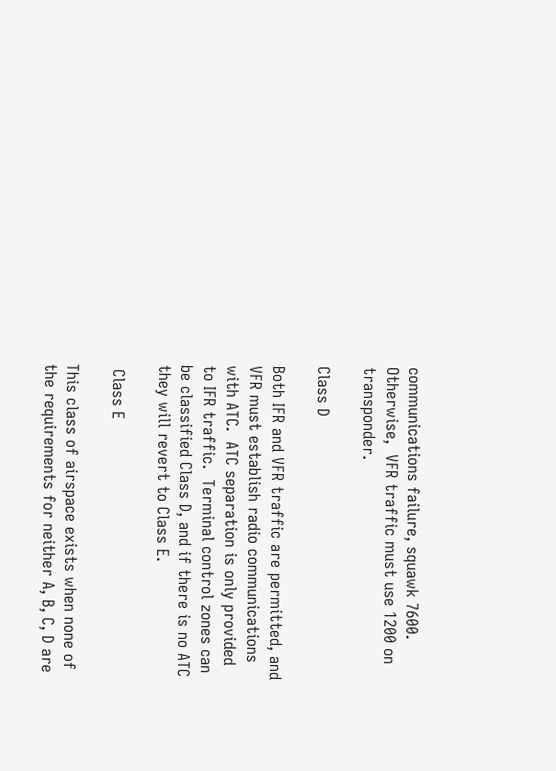communications failure, squawk 7600.  Otherwise,  VFR traffic must use 1200 on transponder.

Class D

Both IFR and VFR traffic are permitted, and VFR must establish radio communications with ATC.  ATC separation is only provided to IFR traffic.  Terminal control zones can be classified Class D, and if there is no ATC they will revert to Class E.

 Class E

This class of airspace exists when none of the requirements for neither A, B, C, D are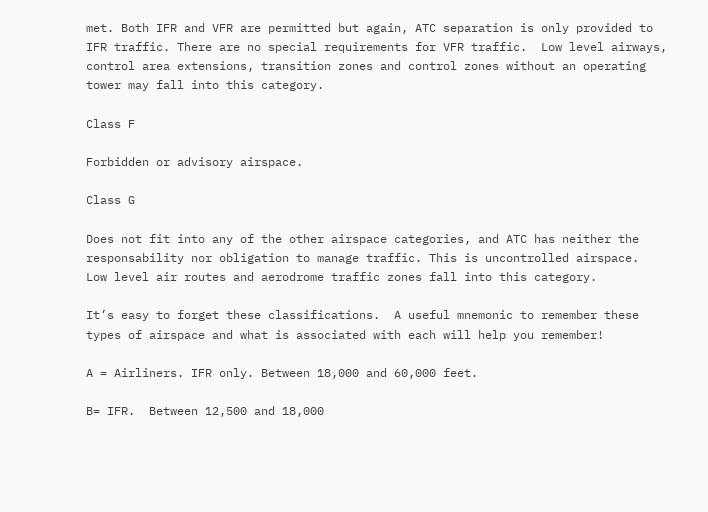met. Both IFR and VFR are permitted but again, ATC separation is only provided to IFR traffic. There are no special requirements for VFR traffic.  Low level airways, control area extensions, transition zones and control zones without an operating tower may fall into this category.

Class F

Forbidden or advisory airspace.

Class G

Does not fit into any of the other airspace categories, and ATC has neither the responsability nor obligation to manage traffic. This is uncontrolled airspace.  Low level air routes and aerodrome traffic zones fall into this category.

It’s easy to forget these classifications.  A useful mnemonic to remember these types of airspace and what is associated with each will help you remember!

A = Airliners. IFR only. Between 18,000 and 60,000 feet.

B= IFR.  Between 12,500 and 18,000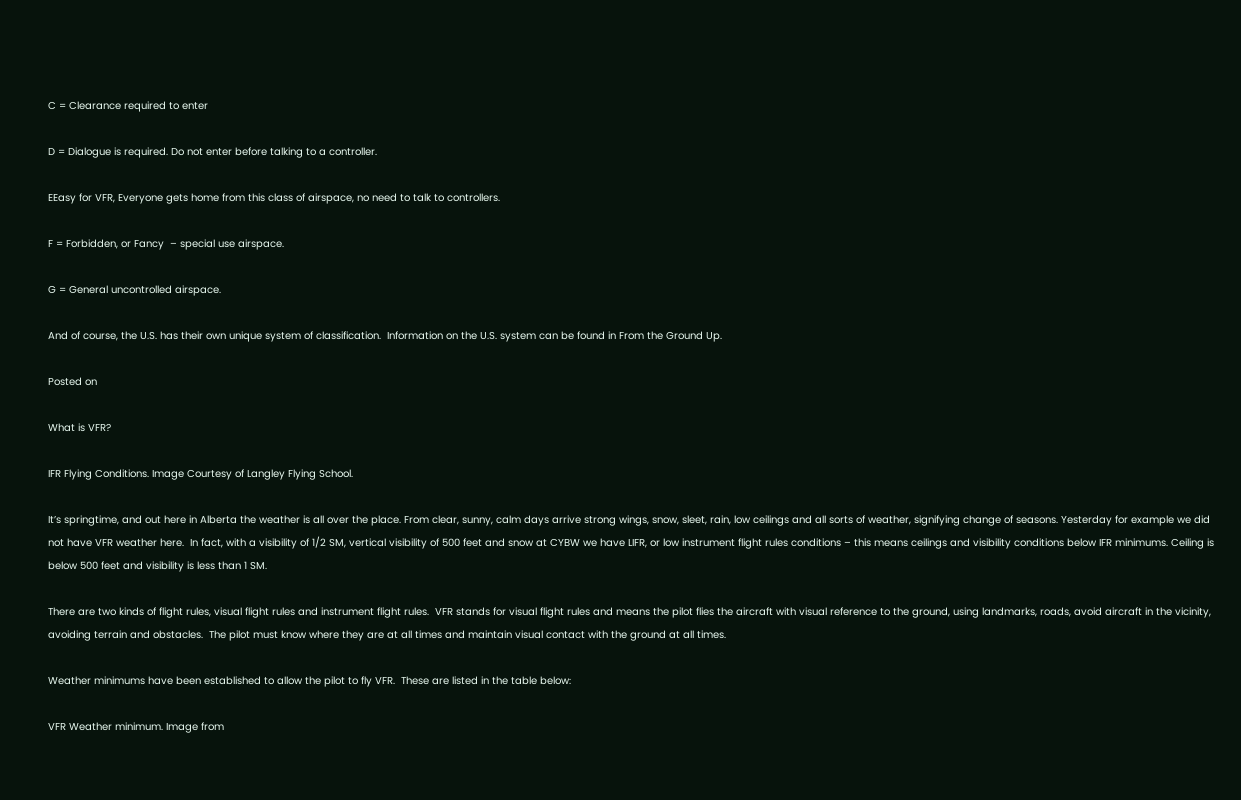C = Clearance required to enter

D = Dialogue is required. Do not enter before talking to a controller.

EEasy for VFR, Everyone gets home from this class of airspace, no need to talk to controllers.

F = Forbidden, or Fancy  – special use airspace.

G = General uncontrolled airspace.

And of course, the U.S. has their own unique system of classification.  Information on the U.S. system can be found in From the Ground Up.

Posted on

What is VFR?

IFR Flying Conditions. Image Courtesy of Langley Flying School.

It’s springtime, and out here in Alberta the weather is all over the place. From clear, sunny, calm days arrive strong wings, snow, sleet, rain, low ceilings and all sorts of weather, signifying change of seasons. Yesterday for example we did not have VFR weather here.  In fact, with a visibility of 1/2 SM, vertical visibility of 500 feet and snow at CYBW we have LIFR, or low instrument flight rules conditions – this means ceilings and visibility conditions below IFR minimums. Ceiling is below 500 feet and visibility is less than 1 SM.

There are two kinds of flight rules, visual flight rules and instrument flight rules.  VFR stands for visual flight rules and means the pilot flies the aircraft with visual reference to the ground, using landmarks, roads, avoid aircraft in the vicinity, avoiding terrain and obstacles.  The pilot must know where they are at all times and maintain visual contact with the ground at all times.

Weather minimums have been established to allow the pilot to fly VFR.  These are listed in the table below:

VFR Weather minimum. Image from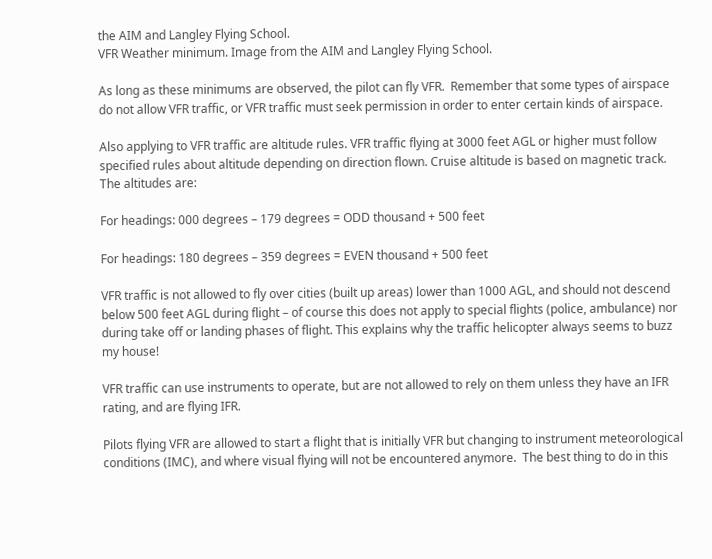the AIM and Langley Flying School.
VFR Weather minimum. Image from the AIM and Langley Flying School.

As long as these minimums are observed, the pilot can fly VFR.  Remember that some types of airspace do not allow VFR traffic, or VFR traffic must seek permission in order to enter certain kinds of airspace.

Also applying to VFR traffic are altitude rules. VFR traffic flying at 3000 feet AGL or higher must follow specified rules about altitude depending on direction flown. Cruise altitude is based on magnetic track. The altitudes are:

For headings: 000 degrees – 179 degrees = ODD thousand + 500 feet

For headings: 180 degrees – 359 degrees = EVEN thousand + 500 feet

VFR traffic is not allowed to fly over cities (built up areas) lower than 1000 AGL, and should not descend below 500 feet AGL during flight – of course this does not apply to special flights (police, ambulance) nor during take off or landing phases of flight. This explains why the traffic helicopter always seems to buzz my house!

VFR traffic can use instruments to operate, but are not allowed to rely on them unless they have an IFR rating, and are flying IFR.

Pilots flying VFR are allowed to start a flight that is initially VFR but changing to instrument meteorological conditions (IMC), and where visual flying will not be encountered anymore.  The best thing to do in this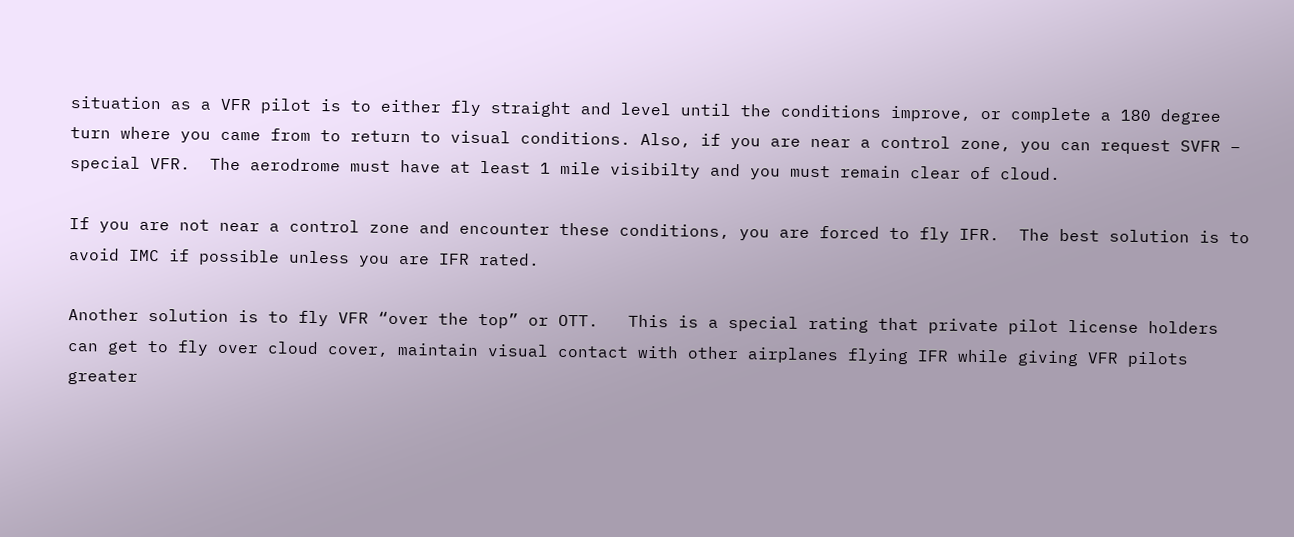situation as a VFR pilot is to either fly straight and level until the conditions improve, or complete a 180 degree turn where you came from to return to visual conditions. Also, if you are near a control zone, you can request SVFR – special VFR.  The aerodrome must have at least 1 mile visibilty and you must remain clear of cloud.

If you are not near a control zone and encounter these conditions, you are forced to fly IFR.  The best solution is to avoid IMC if possible unless you are IFR rated.

Another solution is to fly VFR “over the top” or OTT.   This is a special rating that private pilot license holders can get to fly over cloud cover, maintain visual contact with other airplanes flying IFR while giving VFR pilots greater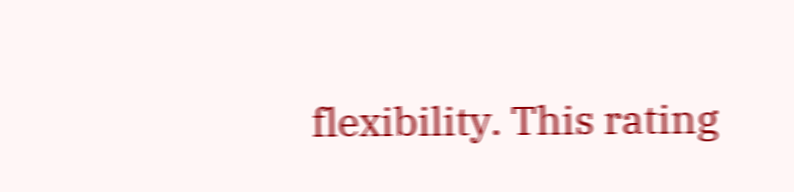flexibility. This rating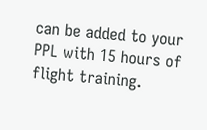can be added to your PPL with 15 hours of  flight training.